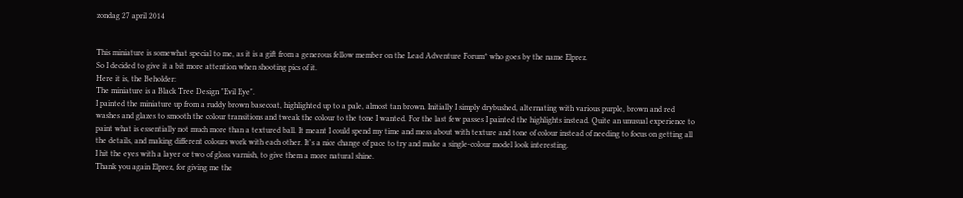zondag 27 april 2014


This miniature is somewhat special to me, as it is a gift from a generous fellow member on the Lead Adventure Forum* who goes by the name Elprez.
So I decided to give it a bit more attention when shooting pics of it.
Here it is, the Beholder:
The miniature is a Black Tree Design "Evil Eye".
I painted the miniature up from a ruddy brown basecoat, highlighted up to a pale, almost tan brown. Initially I simply drybushed, alternating with various purple, brown and red washes and glazes to smooth the colour transitions and tweak the colour to the tone I wanted. For the last few passes I painted the highlights instead. Quite an unusual experience to paint what is essentially not much more than a textured ball. It meant I could spend my time and mess about with texture and tone of colour instead of needing to focus on getting all the details, and making different colours work with each other. It's a nice change of pace to try and make a single-colour model look interesting.
I hit the eyes with a layer or two of gloss varnish, to give them a more natural shine.
Thank you again Elprez, for giving me the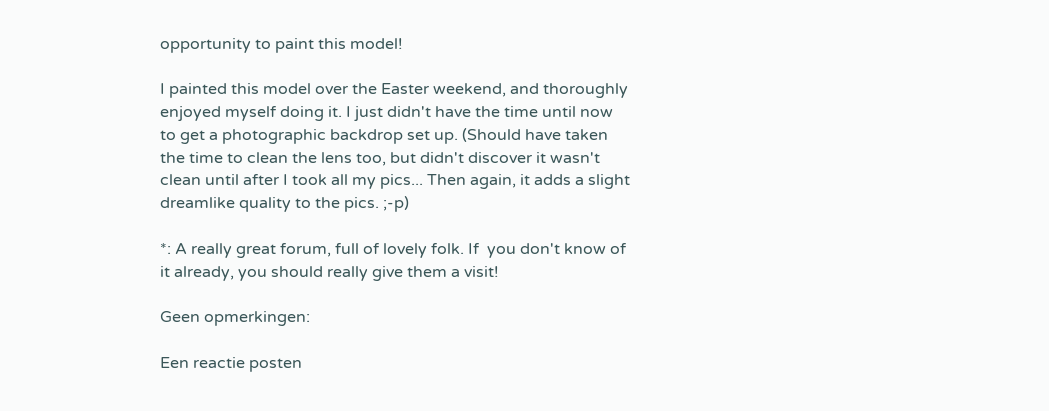opportunity to paint this model!

I painted this model over the Easter weekend, and thoroughly enjoyed myself doing it. I just didn't have the time until now to get a photographic backdrop set up. (Should have taken the time to clean the lens too, but didn't discover it wasn't clean until after I took all my pics... Then again, it adds a slight dreamlike quality to the pics. ;-p)

*: A really great forum, full of lovely folk. If  you don't know of it already, you should really give them a visit!

Geen opmerkingen:

Een reactie posten